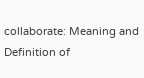collaborate: Meaning and Definition of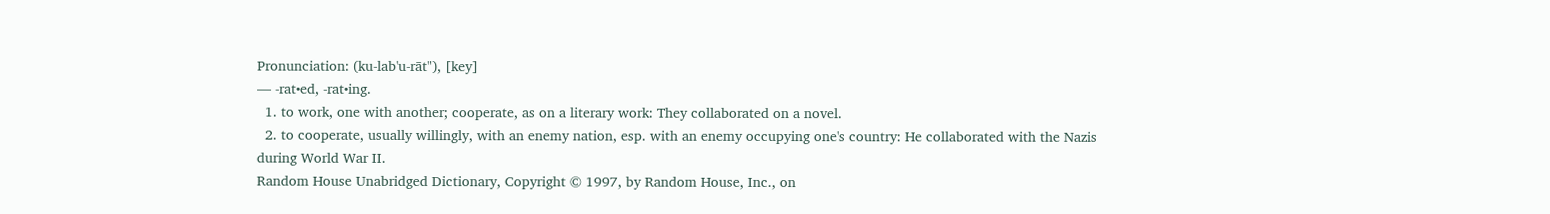Pronunciation: (ku-lab'u-rāt"), [key]
— -rat•ed, -rat•ing.
  1. to work, one with another; cooperate, as on a literary work: They collaborated on a novel.
  2. to cooperate, usually willingly, with an enemy nation, esp. with an enemy occupying one's country: He collaborated with the Nazis during World War II.
Random House Unabridged Dictionary, Copyright © 1997, by Random House, Inc., on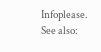Infoplease.
See also: